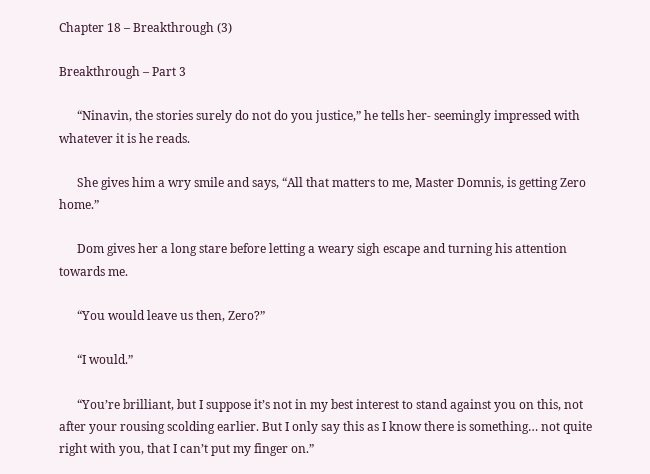Chapter 18 – Breakthrough (3)

Breakthrough – Part 3

      “Ninavin, the stories surely do not do you justice,” he tells her- seemingly impressed with whatever it is he reads.

      She gives him a wry smile and says, “All that matters to me, Master Domnis, is getting Zero home.”

      Dom gives her a long stare before letting a weary sigh escape and turning his attention towards me.

      “You would leave us then, Zero?”

      “I would.”

      “You’re brilliant, but I suppose it’s not in my best interest to stand against you on this, not after your rousing scolding earlier. But I only say this as I know there is something… not quite right with you, that I can’t put my finger on.”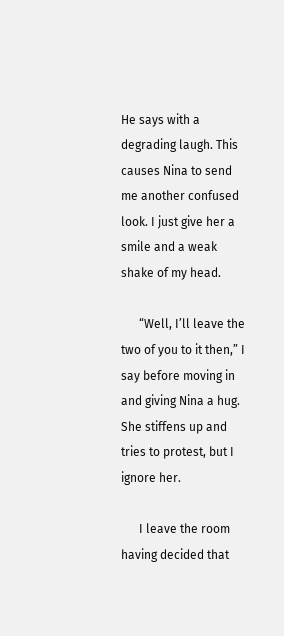He says with a degrading laugh. This causes Nina to send me another confused look. I just give her a smile and a weak shake of my head.

      “Well, I’ll leave the two of you to it then,” I say before moving in and giving Nina a hug. She stiffens up and tries to protest, but I ignore her.

      I leave the room having decided that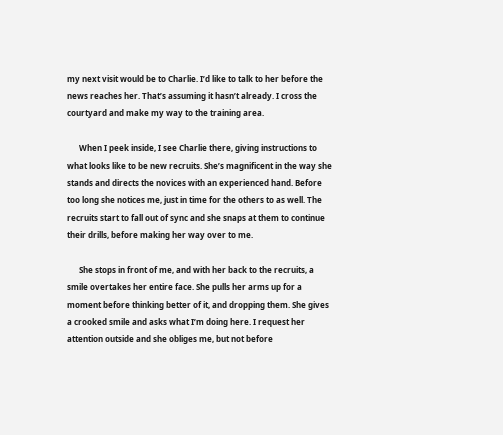my next visit would be to Charlie. I’d like to talk to her before the news reaches her. That’s assuming it hasn’t already. I cross the courtyard and make my way to the training area.

      When I peek inside, I see Charlie there, giving instructions to what looks like to be new recruits. She’s magnificent in the way she stands and directs the novices with an experienced hand. Before too long she notices me, just in time for the others to as well. The recruits start to fall out of sync and she snaps at them to continue their drills, before making her way over to me.

      She stops in front of me, and with her back to the recruits, a smile overtakes her entire face. She pulls her arms up for a moment before thinking better of it, and dropping them. She gives a crooked smile and asks what I’m doing here. I request her attention outside and she obliges me, but not before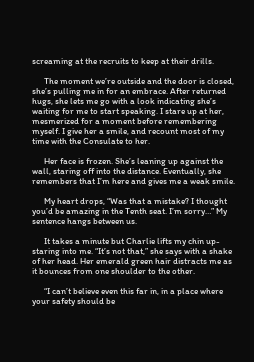screaming at the recruits to keep at their drills.

      The moment we’re outside and the door is closed, she’s pulling me in for an embrace. After returned hugs, she lets me go with a look indicating she’s waiting for me to start speaking. I stare up at her, mesmerized for a moment before remembering myself. I give her a smile, and recount most of my time with the Consulate to her.

      Her face is frozen. She’s leaning up against the wall, staring off into the distance. Eventually, she remembers that I’m here and gives me a weak smile.

      My heart drops, “Was that a mistake? I thought you’d be amazing in the Tenth seat. I’m sorry…” My sentence hangs between us.

      It takes a minute but Charlie lifts my chin up- staring into me. “It’s not that,” she says with a shake of her head. Her emerald green hair distracts me as it bounces from one shoulder to the other.

      “I can’t believe even this far in, in a place where your safety should be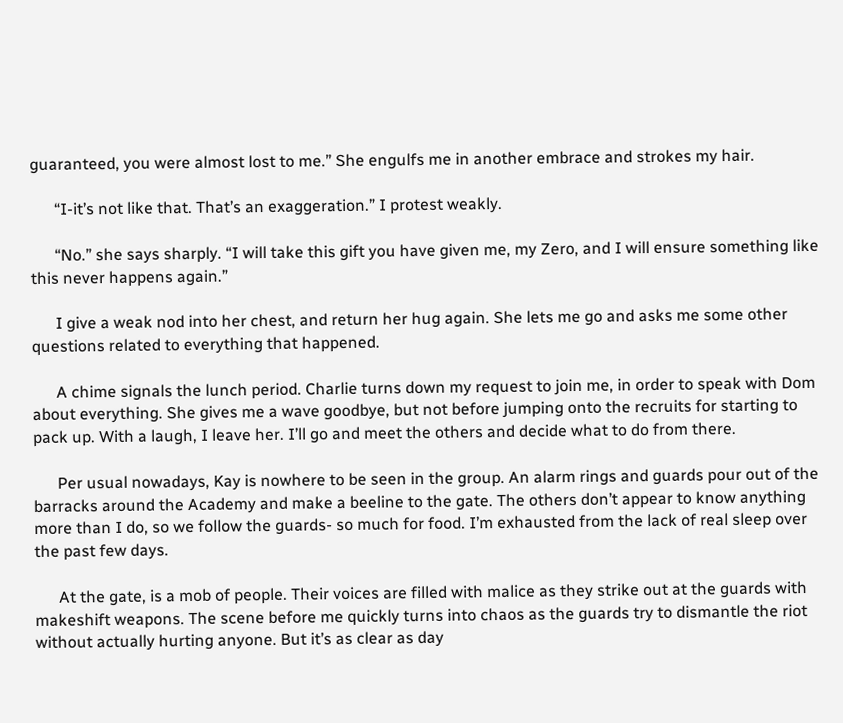guaranteed, you were almost lost to me.” She engulfs me in another embrace and strokes my hair.

      “I-it’s not like that. That’s an exaggeration.” I protest weakly.

      “No.” she says sharply. “I will take this gift you have given me, my Zero, and I will ensure something like this never happens again.”

      I give a weak nod into her chest, and return her hug again. She lets me go and asks me some other questions related to everything that happened.

      A chime signals the lunch period. Charlie turns down my request to join me, in order to speak with Dom about everything. She gives me a wave goodbye, but not before jumping onto the recruits for starting to pack up. With a laugh, I leave her. I’ll go and meet the others and decide what to do from there.

      Per usual nowadays, Kay is nowhere to be seen in the group. An alarm rings and guards pour out of the barracks around the Academy and make a beeline to the gate. The others don’t appear to know anything more than I do, so we follow the guards- so much for food. I’m exhausted from the lack of real sleep over the past few days.

      At the gate, is a mob of people. Their voices are filled with malice as they strike out at the guards with makeshift weapons. The scene before me quickly turns into chaos as the guards try to dismantle the riot without actually hurting anyone. But it’s as clear as day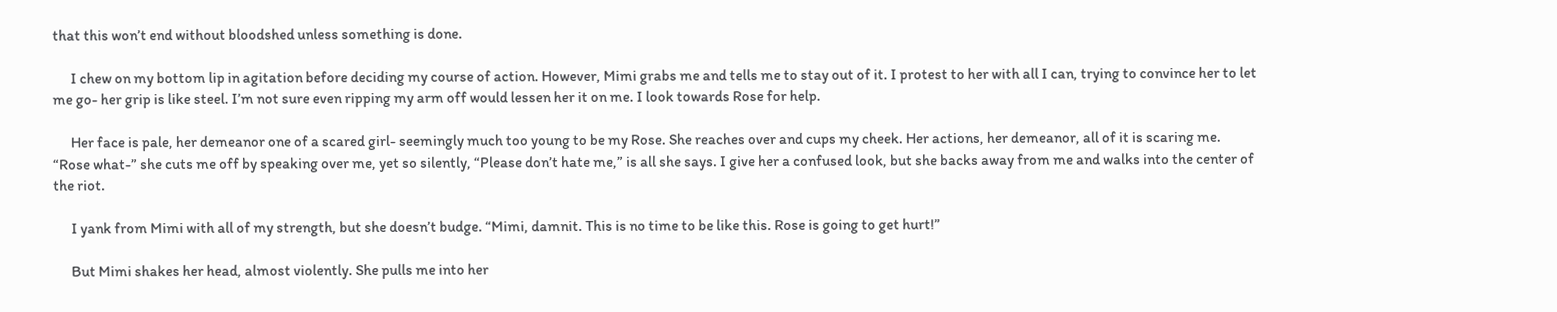that this won’t end without bloodshed unless something is done.

      I chew on my bottom lip in agitation before deciding my course of action. However, Mimi grabs me and tells me to stay out of it. I protest to her with all I can, trying to convince her to let me go- her grip is like steel. I’m not sure even ripping my arm off would lessen her it on me. I look towards Rose for help.

      Her face is pale, her demeanor one of a scared girl- seemingly much too young to be my Rose. She reaches over and cups my cheek. Her actions, her demeanor, all of it is scaring me. “Rose what-” she cuts me off by speaking over me, yet so silently, “Please don’t hate me,” is all she says. I give her a confused look, but she backs away from me and walks into the center of the riot.

      I yank from Mimi with all of my strength, but she doesn’t budge. “Mimi, damnit. This is no time to be like this. Rose is going to get hurt!”

      But Mimi shakes her head, almost violently. She pulls me into her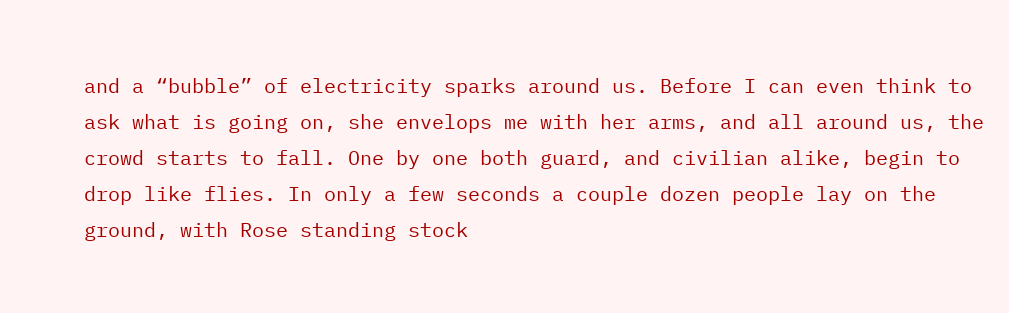and a “bubble” of electricity sparks around us. Before I can even think to ask what is going on, she envelops me with her arms, and all around us, the crowd starts to fall. One by one both guard, and civilian alike, begin to drop like flies. In only a few seconds a couple dozen people lay on the ground, with Rose standing stock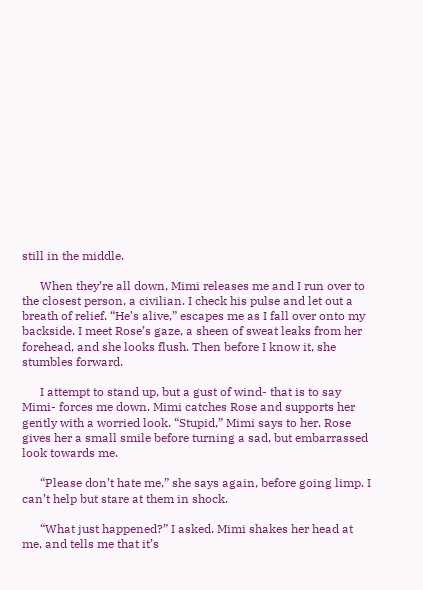still in the middle.

      When they’re all down, Mimi releases me and I run over to the closest person, a civilian. I check his pulse and let out a breath of relief. “He’s alive,” escapes me as I fall over onto my backside. I meet Rose’s gaze, a sheen of sweat leaks from her forehead, and she looks flush. Then before I know it, she stumbles forward.

      I attempt to stand up, but a gust of wind- that is to say Mimi- forces me down. Mimi catches Rose and supports her gently with a worried look. “Stupid,” Mimi says to her. Rose gives her a small smile before turning a sad, but embarrassed look towards me.

      “Please don’t hate me,” she says again, before going limp. I can’t help but stare at them in shock.

      “What just happened?” I asked. Mimi shakes her head at me, and tells me that it’s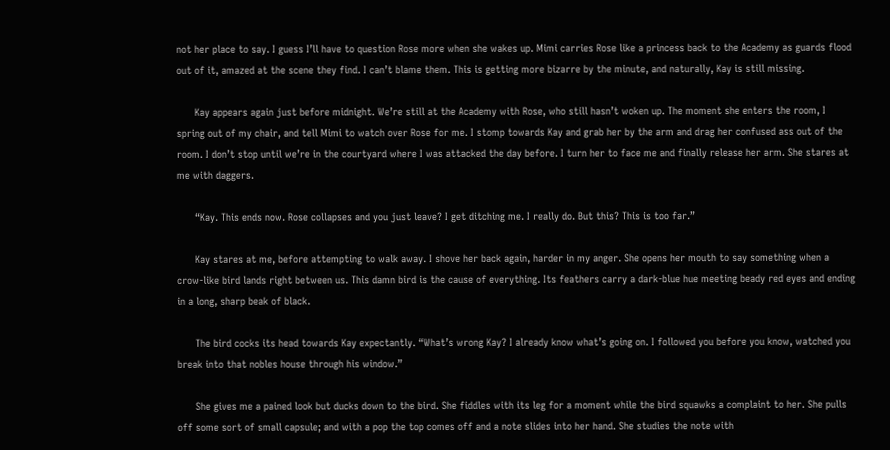not her place to say. I guess I’ll have to question Rose more when she wakes up. Mimi carries Rose like a princess back to the Academy as guards flood out of it, amazed at the scene they find. I can’t blame them. This is getting more bizarre by the minute, and naturally, Kay is still missing.

      Kay appears again just before midnight. We’re still at the Academy with Rose, who still hasn’t woken up. The moment she enters the room, I spring out of my chair, and tell Mimi to watch over Rose for me. I stomp towards Kay and grab her by the arm and drag her confused ass out of the room. I don’t stop until we’re in the courtyard where I was attacked the day before. I turn her to face me and finally release her arm. She stares at me with daggers.

      “Kay. This ends now. Rose collapses and you just leave? I get ditching me. I really do. But this? This is too far.”

      Kay stares at me, before attempting to walk away. I shove her back again, harder in my anger. She opens her mouth to say something when a crow-like bird lands right between us. This damn bird is the cause of everything. Its feathers carry a dark-blue hue meeting beady red eyes and ending in a long, sharp beak of black.

      The bird cocks its head towards Kay expectantly. “What’s wrong Kay? I already know what’s going on. I followed you before you know, watched you break into that nobles house through his window.”

      She gives me a pained look but ducks down to the bird. She fiddles with its leg for a moment while the bird squawks a complaint to her. She pulls off some sort of small capsule; and with a pop the top comes off and a note slides into her hand. She studies the note with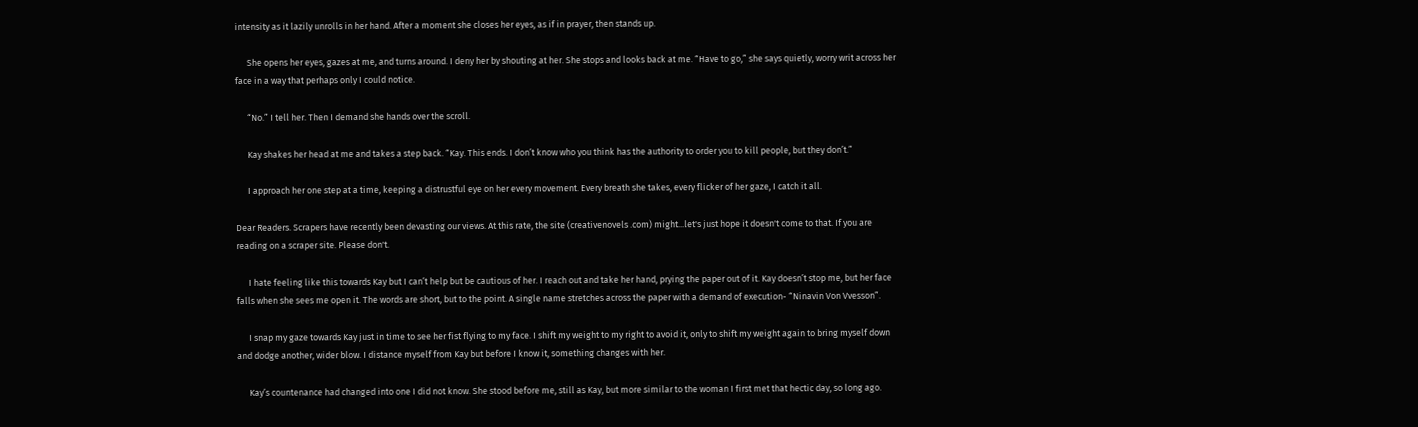intensity as it lazily unrolls in her hand. After a moment she closes her eyes, as if in prayer, then stands up.

      She opens her eyes, gazes at me, and turns around. I deny her by shouting at her. She stops and looks back at me. “Have to go,” she says quietly, worry writ across her face in a way that perhaps only I could notice.

      “No.” I tell her. Then I demand she hands over the scroll.

      Kay shakes her head at me and takes a step back. “Kay. This ends. I don’t know who you think has the authority to order you to kill people, but they don’t.”

      I approach her one step at a time, keeping a distrustful eye on her every movement. Every breath she takes, every flicker of her gaze, I catch it all.

Dear Readers. Scrapers have recently been devasting our views. At this rate, the site (creativenovels .com) might...let's just hope it doesn't come to that. If you are reading on a scraper site. Please don't.

      I hate feeling like this towards Kay but I can’t help but be cautious of her. I reach out and take her hand, prying the paper out of it. Kay doesn’t stop me, but her face falls when she sees me open it. The words are short, but to the point. A single name stretches across the paper with a demand of execution- “Ninavin Von Vvesson”.

      I snap my gaze towards Kay just in time to see her fist flying to my face. I shift my weight to my right to avoid it, only to shift my weight again to bring myself down and dodge another, wider blow. I distance myself from Kay but before I know it, something changes with her.

      Kay’s countenance had changed into one I did not know. She stood before me, still as Kay, but more similar to the woman I first met that hectic day, so long ago.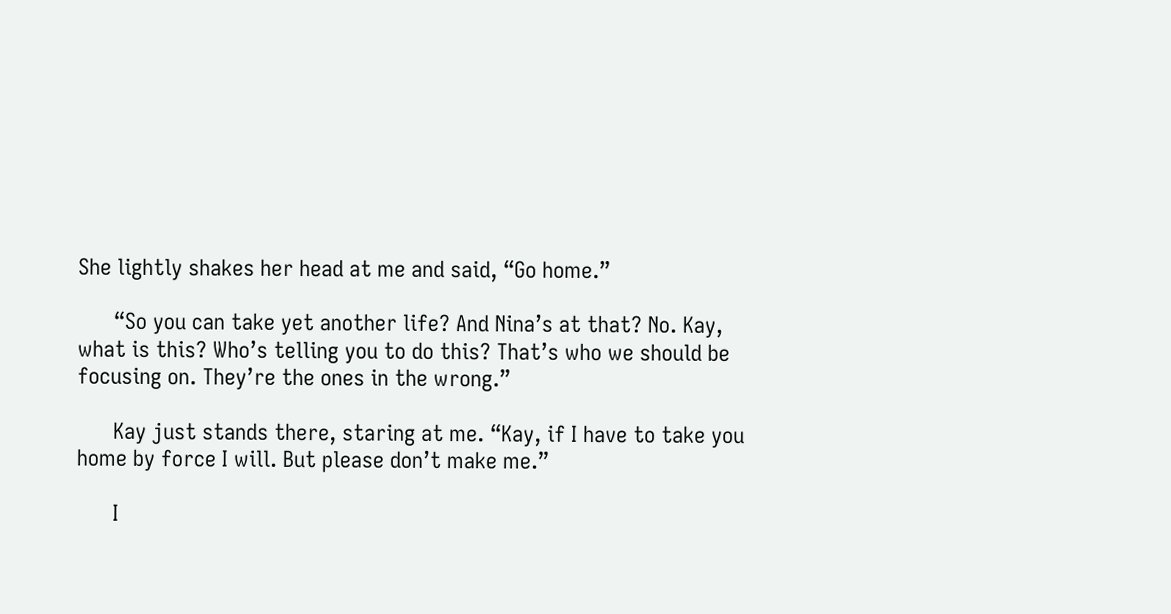She lightly shakes her head at me and said, “Go home.”

      “So you can take yet another life? And Nina’s at that? No. Kay, what is this? Who’s telling you to do this? That’s who we should be focusing on. They’re the ones in the wrong.”

      Kay just stands there, staring at me. “Kay, if I have to take you home by force I will. But please don’t make me.”

      I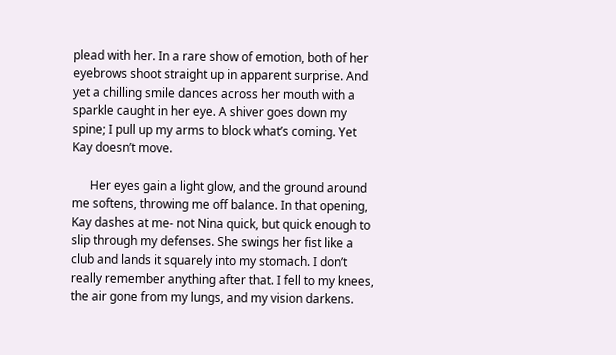plead with her. In a rare show of emotion, both of her eyebrows shoot straight up in apparent surprise. And yet a chilling smile dances across her mouth with a sparkle caught in her eye. A shiver goes down my spine; I pull up my arms to block what’s coming. Yet Kay doesn’t move.

      Her eyes gain a light glow, and the ground around me softens, throwing me off balance. In that opening, Kay dashes at me- not Nina quick, but quick enough to slip through my defenses. She swings her fist like a club and lands it squarely into my stomach. I don’t really remember anything after that. I fell to my knees, the air gone from my lungs, and my vision darkens.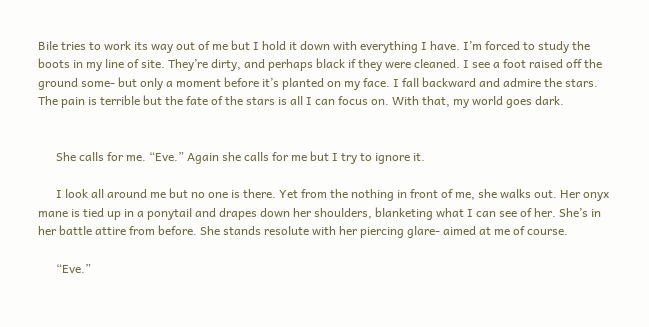Bile tries to work its way out of me but I hold it down with everything I have. I’m forced to study the boots in my line of site. They’re dirty, and perhaps black if they were cleaned. I see a foot raised off the ground some- but only a moment before it’s planted on my face. I fall backward and admire the stars. The pain is terrible but the fate of the stars is all I can focus on. With that, my world goes dark.


      She calls for me. “Eve.” Again she calls for me but I try to ignore it.

      I look all around me but no one is there. Yet from the nothing in front of me, she walks out. Her onyx mane is tied up in a ponytail and drapes down her shoulders, blanketing what I can see of her. She’s in her battle attire from before. She stands resolute with her piercing glare- aimed at me of course.

      “Eve.”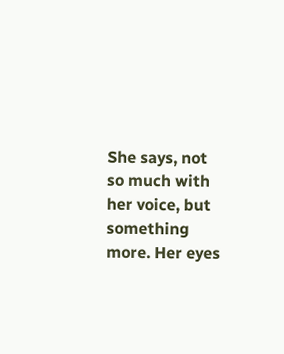She says, not so much with her voice, but something more. Her eyes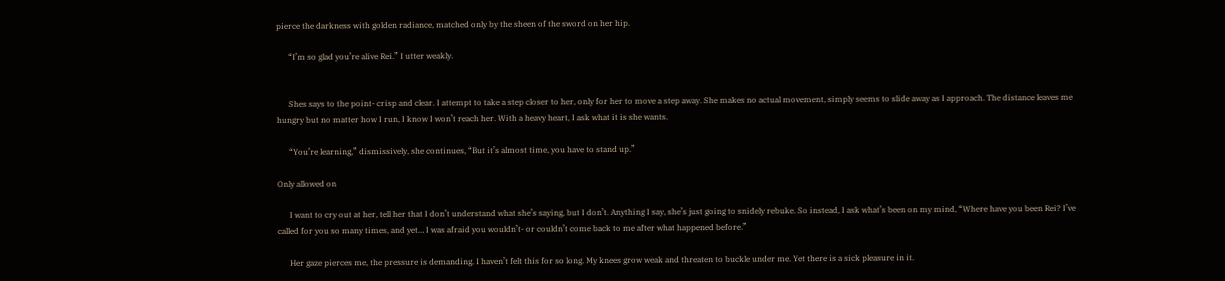pierce the darkness with golden radiance, matched only by the sheen of the sword on her hip.

      “I’m so glad you’re alive Rei.” I utter weakly.


      Shes says to the point- crisp and clear. I attempt to take a step closer to her, only for her to move a step away. She makes no actual movement, simply seems to slide away as I approach. The distance leaves me hungry but no matter how I run, I know I won’t reach her. With a heavy heart, I ask what it is she wants.

      “You’re learning,” dismissively, she continues, “But it’s almost time, you have to stand up.”

Only allowed on

      I want to cry out at her, tell her that I don’t understand what she’s saying, but I don’t. Anything I say, she’s just going to snidely rebuke. So instead, I ask what’s been on my mind, “Where have you been Rei? I’ve called for you so many times, and yet… I was afraid you wouldn’t- or couldn’t come back to me after what happened before.”

      Her gaze pierces me, the pressure is demanding. I haven’t felt this for so long. My knees grow weak and threaten to buckle under me. Yet there is a sick pleasure in it.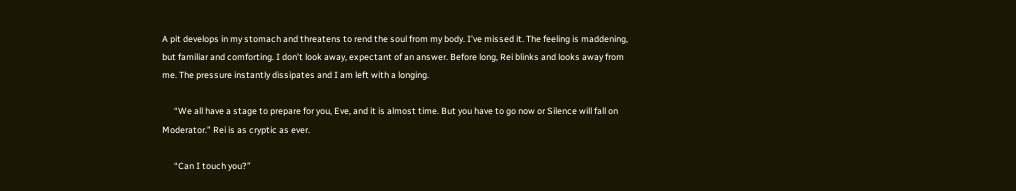A pit develops in my stomach and threatens to rend the soul from my body. I’ve missed it. The feeling is maddening, but familiar and comforting. I don’t look away, expectant of an answer. Before long, Rei blinks and looks away from me. The pressure instantly dissipates and I am left with a longing.

      “We all have a stage to prepare for you, Eve, and it is almost time. But you have to go now or Silence will fall on Moderator.” Rei is as cryptic as ever.

      “Can I touch you?”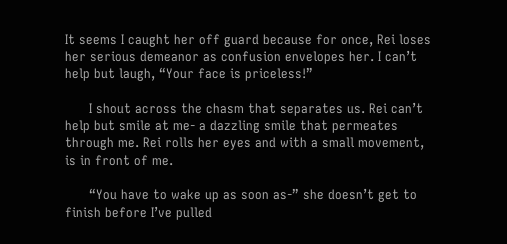It seems I caught her off guard because for once, Rei loses her serious demeanor as confusion envelopes her. I can’t help but laugh, “Your face is priceless!”

      I shout across the chasm that separates us. Rei can’t help but smile at me- a dazzling smile that permeates through me. Rei rolls her eyes and with a small movement, is in front of me.

      “You have to wake up as soon as-” she doesn’t get to finish before I’ve pulled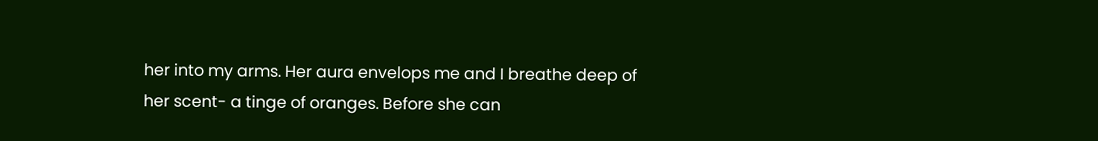her into my arms. Her aura envelops me and I breathe deep of her scent- a tinge of oranges. Before she can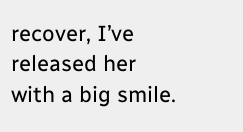recover, I’ve released her with a big smile.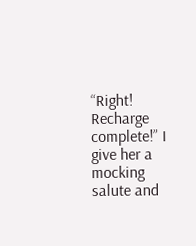“Right! Recharge complete!” I give her a mocking salute and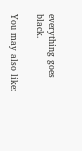everything goes black.

You may also like: